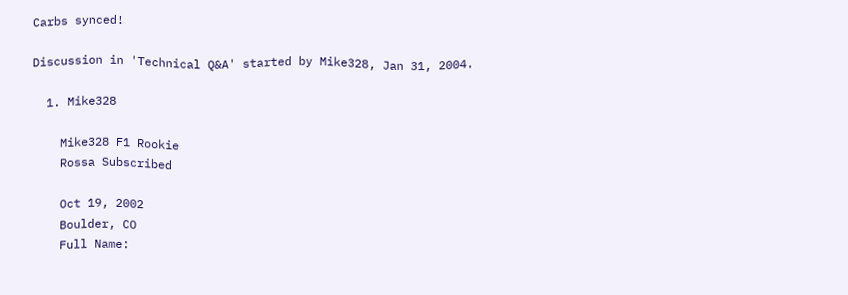Carbs synced!

Discussion in 'Technical Q&A' started by Mike328, Jan 31, 2004.

  1. Mike328

    Mike328 F1 Rookie
    Rossa Subscribed

    Oct 19, 2002
    Boulder, CO
    Full Name: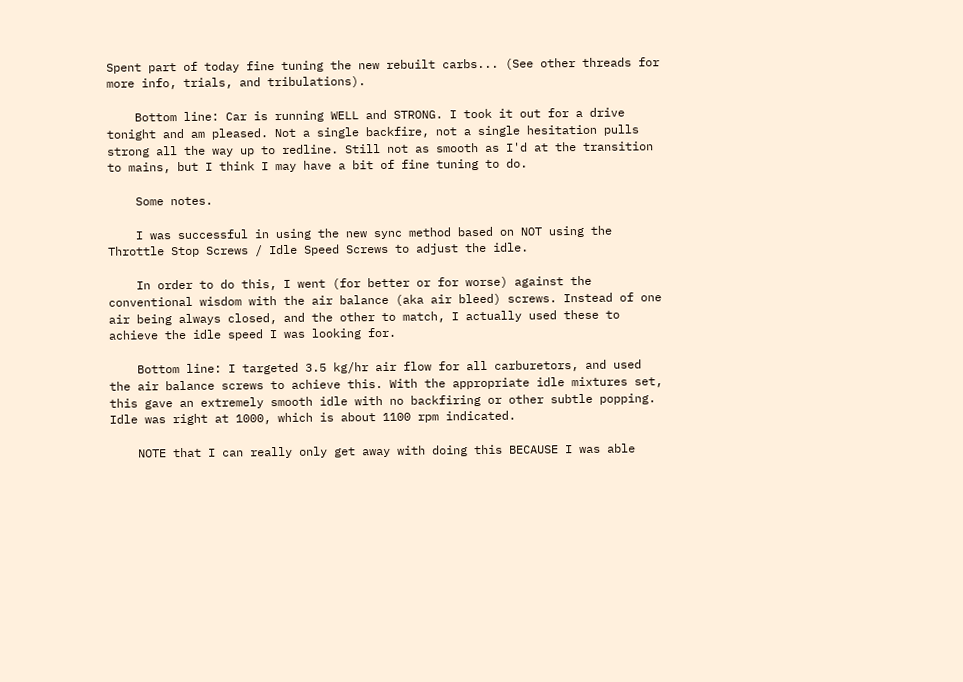Spent part of today fine tuning the new rebuilt carbs... (See other threads for more info, trials, and tribulations).

    Bottom line: Car is running WELL and STRONG. I took it out for a drive tonight and am pleased. Not a single backfire, not a single hesitation pulls strong all the way up to redline. Still not as smooth as I'd at the transition to mains, but I think I may have a bit of fine tuning to do.

    Some notes.

    I was successful in using the new sync method based on NOT using the Throttle Stop Screws / Idle Speed Screws to adjust the idle.

    In order to do this, I went (for better or for worse) against the conventional wisdom with the air balance (aka air bleed) screws. Instead of one air being always closed, and the other to match, I actually used these to achieve the idle speed I was looking for.

    Bottom line: I targeted 3.5 kg/hr air flow for all carburetors, and used the air balance screws to achieve this. With the appropriate idle mixtures set, this gave an extremely smooth idle with no backfiring or other subtle popping. Idle was right at 1000, which is about 1100 rpm indicated.

    NOTE that I can really only get away with doing this BECAUSE I was able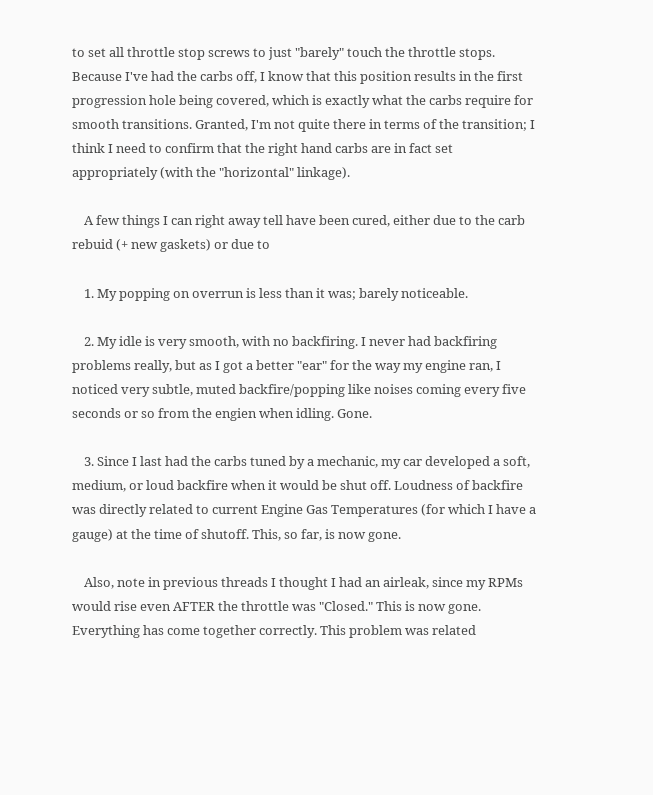to set all throttle stop screws to just "barely" touch the throttle stops. Because I've had the carbs off, I know that this position results in the first progression hole being covered, which is exactly what the carbs require for smooth transitions. Granted, I'm not quite there in terms of the transition; I think I need to confirm that the right hand carbs are in fact set appropriately (with the "horizontal" linkage).

    A few things I can right away tell have been cured, either due to the carb rebuid (+ new gaskets) or due to

    1. My popping on overrun is less than it was; barely noticeable.

    2. My idle is very smooth, with no backfiring. I never had backfiring problems really, but as I got a better "ear" for the way my engine ran, I noticed very subtle, muted backfire/popping like noises coming every five seconds or so from the engien when idling. Gone.

    3. Since I last had the carbs tuned by a mechanic, my car developed a soft, medium, or loud backfire when it would be shut off. Loudness of backfire was directly related to current Engine Gas Temperatures (for which I have a gauge) at the time of shutoff. This, so far, is now gone.

    Also, note in previous threads I thought I had an airleak, since my RPMs would rise even AFTER the throttle was "Closed." This is now gone. Everything has come together correctly. This problem was related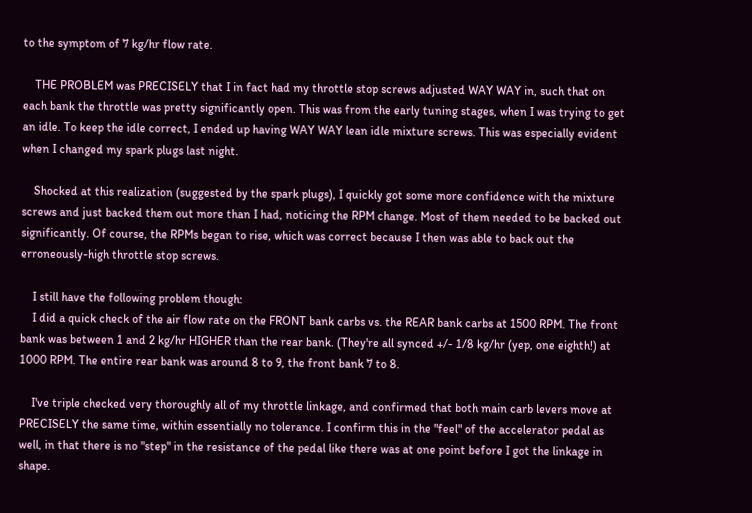to the symptom of 7 kg/hr flow rate.

    THE PROBLEM was PRECISELY that I in fact had my throttle stop screws adjusted WAY WAY in, such that on each bank the throttle was pretty significantly open. This was from the early tuning stages, when I was trying to get an idle. To keep the idle correct, I ended up having WAY WAY lean idle mixture screws. This was especially evident when I changed my spark plugs last night.

    Shocked at this realization (suggested by the spark plugs), I quickly got some more confidence with the mixture screws and just backed them out more than I had, noticing the RPM change. Most of them needed to be backed out significantly. Of course, the RPMs began to rise, which was correct because I then was able to back out the erroneously-high throttle stop screws.

    I still have the following problem though:
    I did a quick check of the air flow rate on the FRONT bank carbs vs. the REAR bank carbs at 1500 RPM. The front bank was between 1 and 2 kg/hr HIGHER than the rear bank. (They're all synced +/- 1/8 kg/hr (yep, one eighth!) at 1000 RPM. The entire rear bank was around 8 to 9, the front bank 7 to 8.

    I've triple checked very thoroughly all of my throttle linkage, and confirmed that both main carb levers move at PRECISELY the same time, within essentially no tolerance. I confirm this in the "feel" of the accelerator pedal as well, in that there is no "step" in the resistance of the pedal like there was at one point before I got the linkage in shape.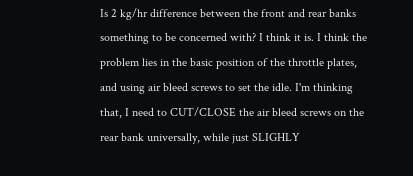Is 2 kg/hr difference between the front and rear banks something to be concerned with? I think it is. I think the problem lies in the basic position of the throttle plates, and using air bleed screws to set the idle. I'm thinking that, I need to CUT/CLOSE the air bleed screws on the rear bank universally, while just SLIGHLY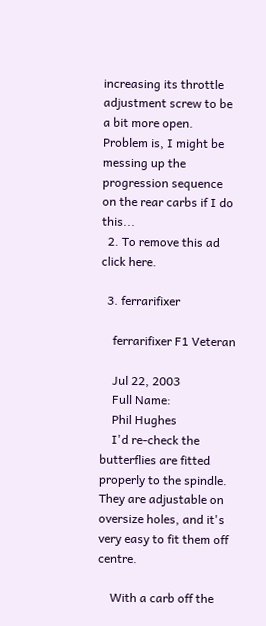increasing its throttle adjustment screw to be a bit more open. Problem is, I might be messing up the progression sequence on the rear carbs if I do this...
  2. To remove this ad click here.

  3. ferrarifixer

    ferrarifixer F1 Veteran

    Jul 22, 2003
    Full Name:
    Phil Hughes
    I'd re-check the butterflies are fitted properly to the spindle. They are adjustable on oversize holes, and it's very easy to fit them off centre.

    With a carb off the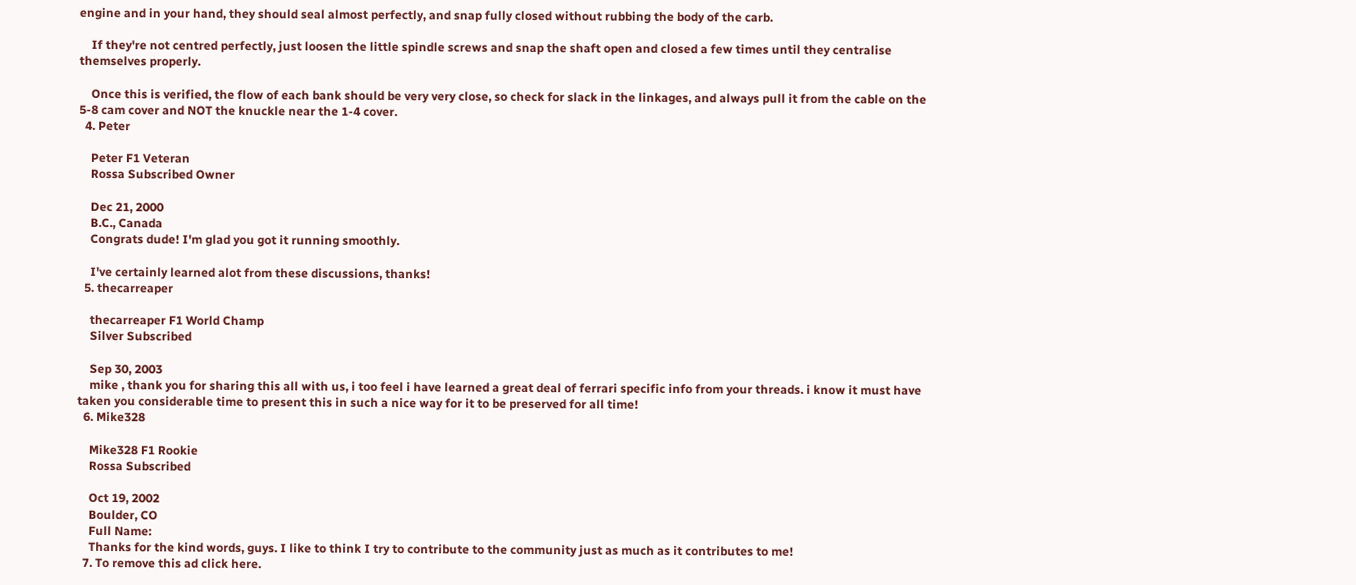engine and in your hand, they should seal almost perfectly, and snap fully closed without rubbing the body of the carb.

    If they're not centred perfectly, just loosen the little spindle screws and snap the shaft open and closed a few times until they centralise themselves properly.

    Once this is verified, the flow of each bank should be very very close, so check for slack in the linkages, and always pull it from the cable on the 5-8 cam cover and NOT the knuckle near the 1-4 cover.
  4. Peter

    Peter F1 Veteran
    Rossa Subscribed Owner

    Dec 21, 2000
    B.C., Canada
    Congrats dude! I'm glad you got it running smoothly.

    I've certainly learned alot from these discussions, thanks!
  5. thecarreaper

    thecarreaper F1 World Champ
    Silver Subscribed

    Sep 30, 2003
    mike , thank you for sharing this all with us, i too feel i have learned a great deal of ferrari specific info from your threads. i know it must have taken you considerable time to present this in such a nice way for it to be preserved for all time!
  6. Mike328

    Mike328 F1 Rookie
    Rossa Subscribed

    Oct 19, 2002
    Boulder, CO
    Full Name:
    Thanks for the kind words, guys. I like to think I try to contribute to the community just as much as it contributes to me!
  7. To remove this ad click here.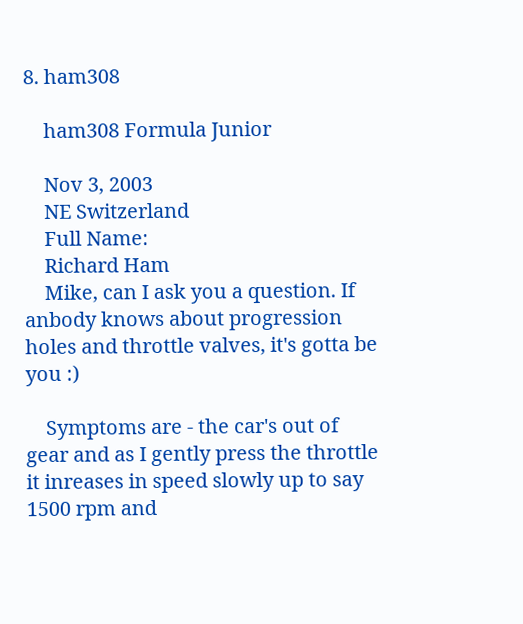8. ham308

    ham308 Formula Junior

    Nov 3, 2003
    NE Switzerland
    Full Name:
    Richard Ham
    Mike, can I ask you a question. If anbody knows about progression holes and throttle valves, it's gotta be you :)

    Symptoms are - the car's out of gear and as I gently press the throttle it inreases in speed slowly up to say 1500 rpm and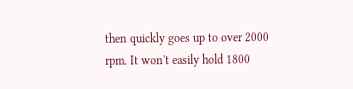then quickly goes up to over 2000 rpm. It won't easily hold 1800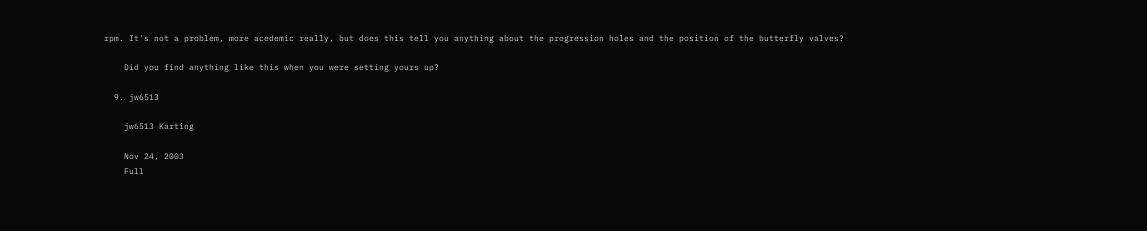rpm. It's not a problem, more acedemic really, but does this tell you anything about the progression holes and the position of the butterfly valves?

    Did you find anything like this when you were setting yours up?

  9. jw6513

    jw6513 Karting

    Nov 24, 2003
    Full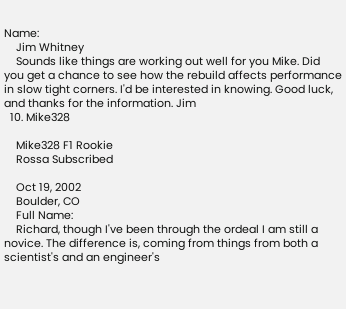Name:
    Jim Whitney
    Sounds like things are working out well for you Mike. Did you get a chance to see how the rebuild affects performance in slow tight corners. I'd be interested in knowing. Good luck, and thanks for the information. Jim
  10. Mike328

    Mike328 F1 Rookie
    Rossa Subscribed

    Oct 19, 2002
    Boulder, CO
    Full Name:
    Richard, though I've been through the ordeal I am still a novice. The difference is, coming from things from both a scientist's and an engineer's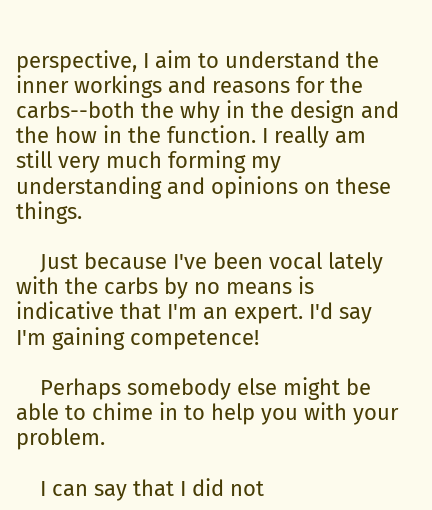perspective, I aim to understand the inner workings and reasons for the carbs--both the why in the design and the how in the function. I really am still very much forming my understanding and opinions on these things.

    Just because I've been vocal lately with the carbs by no means is indicative that I'm an expert. I'd say I'm gaining competence!

    Perhaps somebody else might be able to chime in to help you with your problem.

    I can say that I did not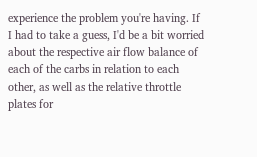experience the problem you're having. If I had to take a guess, I'd be a bit worried about the respective air flow balance of each of the carbs in relation to each other, as well as the relative throttle plates for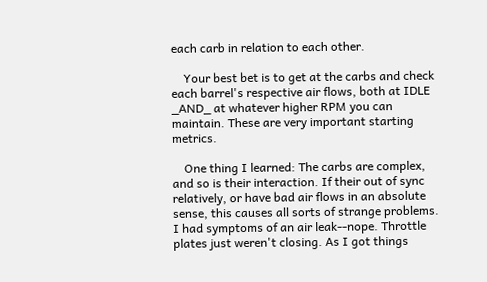each carb in relation to each other.

    Your best bet is to get at the carbs and check each barrel's respective air flows, both at IDLE _AND_ at whatever higher RPM you can maintain. These are very important starting metrics.

    One thing I learned: The carbs are complex, and so is their interaction. If their out of sync relatively, or have bad air flows in an absolute sense, this causes all sorts of strange problems. I had symptoms of an air leak--nope. Throttle plates just weren't closing. As I got things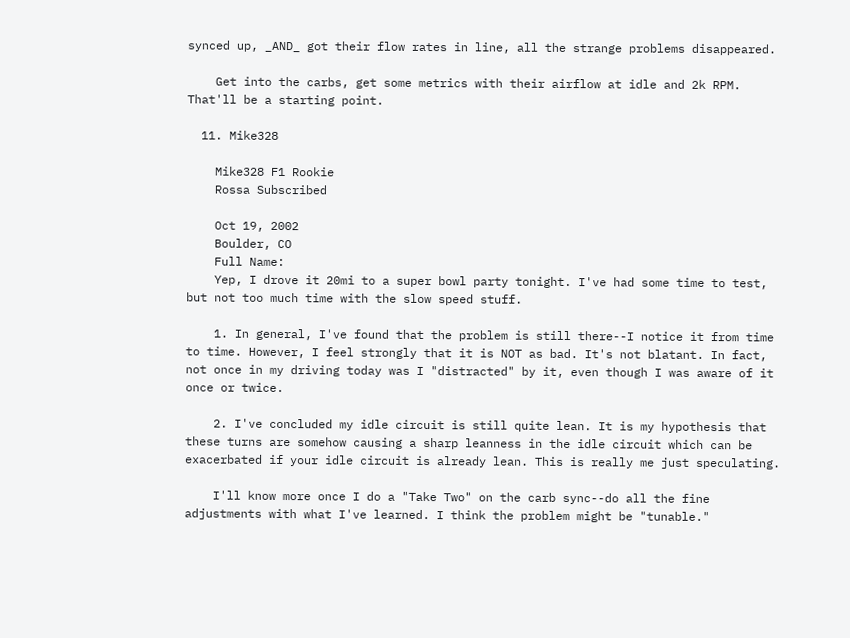synced up, _AND_ got their flow rates in line, all the strange problems disappeared.

    Get into the carbs, get some metrics with their airflow at idle and 2k RPM. That'll be a starting point.

  11. Mike328

    Mike328 F1 Rookie
    Rossa Subscribed

    Oct 19, 2002
    Boulder, CO
    Full Name:
    Yep, I drove it 20mi to a super bowl party tonight. I've had some time to test, but not too much time with the slow speed stuff.

    1. In general, I've found that the problem is still there--I notice it from time to time. However, I feel strongly that it is NOT as bad. It's not blatant. In fact, not once in my driving today was I "distracted" by it, even though I was aware of it once or twice.

    2. I've concluded my idle circuit is still quite lean. It is my hypothesis that these turns are somehow causing a sharp leanness in the idle circuit which can be exacerbated if your idle circuit is already lean. This is really me just speculating.

    I'll know more once I do a "Take Two" on the carb sync--do all the fine adjustments with what I've learned. I think the problem might be "tunable."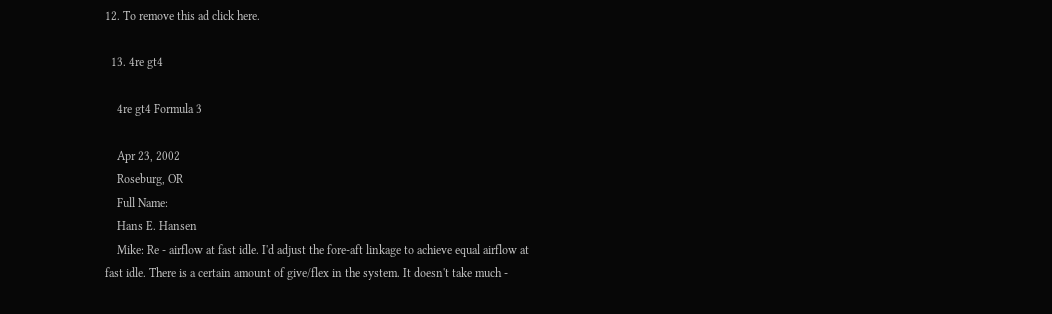12. To remove this ad click here.

  13. 4re gt4

    4re gt4 Formula 3

    Apr 23, 2002
    Roseburg, OR
    Full Name:
    Hans E. Hansen
    Mike: Re - airflow at fast idle. I'd adjust the fore-aft linkage to achieve equal airflow at fast idle. There is a certain amount of give/flex in the system. It doesn't take much -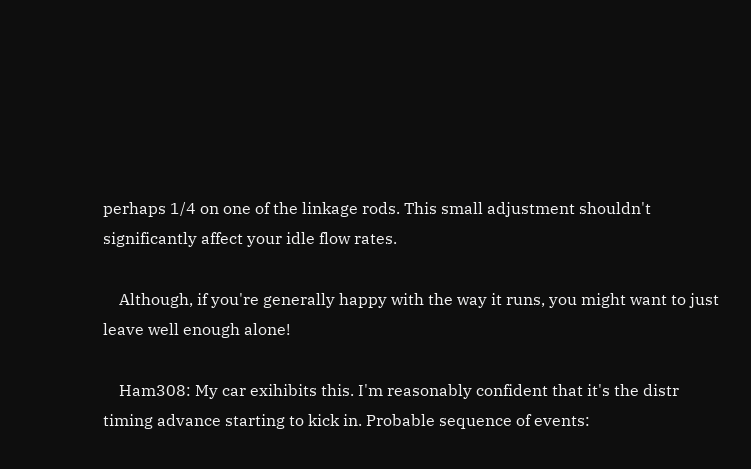perhaps 1/4 on one of the linkage rods. This small adjustment shouldn't significantly affect your idle flow rates.

    Although, if you're generally happy with the way it runs, you might want to just leave well enough alone!

    Ham308: My car exihibits this. I'm reasonably confident that it's the distr timing advance starting to kick in. Probable sequence of events: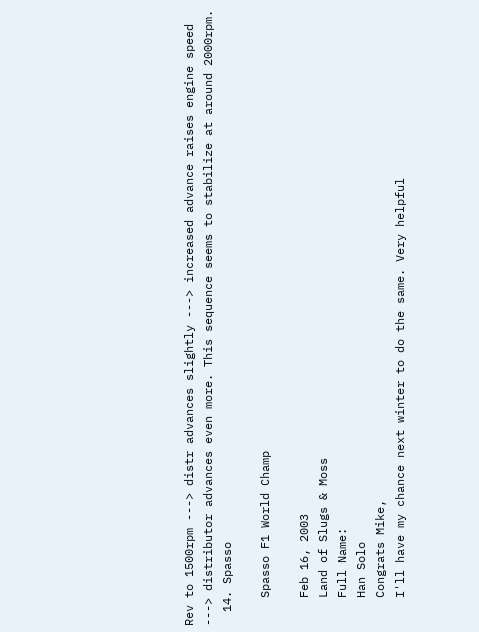Rev to 1500rpm ---> distr advances slightly ---> increased advance raises engine speed ---> distributor advances even more. This sequence seems to stabilize at around 2000rpm.
  14. Spasso

    Spasso F1 World Champ

    Feb 16, 2003
    Land of Slugs & Moss
    Full Name:
    Han Solo
    Congrats Mike,
    I'll have my chance next winter to do the same. Very helpful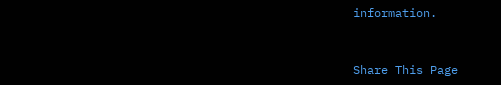information.


Share This Page